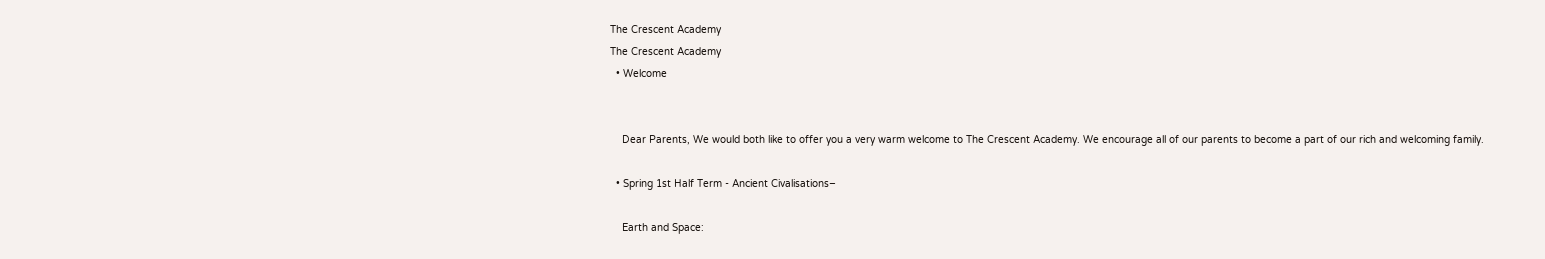The Crescent Academy
The Crescent Academy
  • Welcome


    Dear Parents, We would both like to offer you a very warm welcome to The Crescent Academy. We encourage all of our parents to become a part of our rich and welcoming family.

  • Spring 1st Half Term - Ancient Civalisations–

    Earth and Space: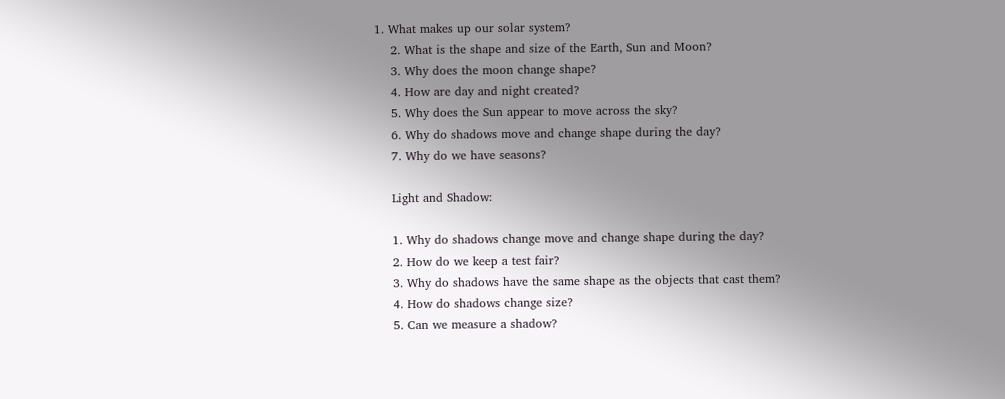1. What makes up our solar system?
    2. What is the shape and size of the Earth, Sun and Moon?
    3. Why does the moon change shape?
    4. How are day and night created?
    5. Why does the Sun appear to move across the sky?
    6. Why do shadows move and change shape during the day?
    7. Why do we have seasons?

    Light and Shadow:

    1. Why do shadows change move and change shape during the day?
    2. How do we keep a test fair?
    3. Why do shadows have the same shape as the objects that cast them?
    4. How do shadows change size?
    5. Can we measure a shadow?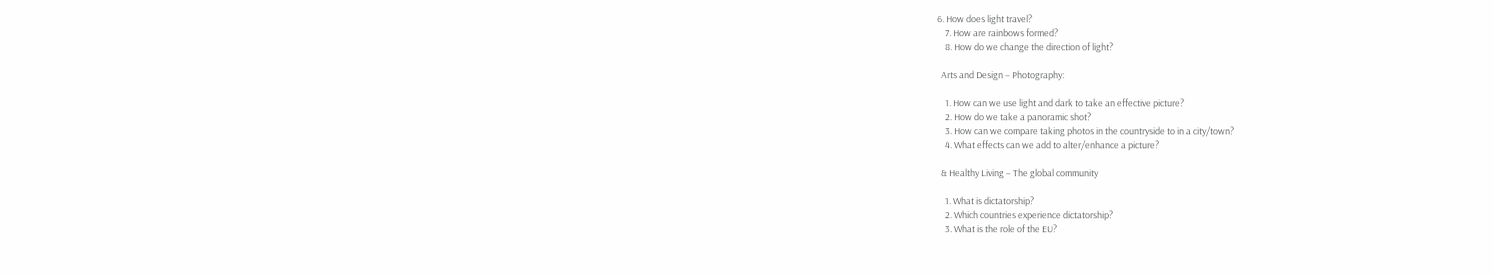6. How does light travel?
    7. How are rainbows formed?
    8. How do we change the direction of light?

  Arts and Design – Photography:

    1. How can we use light and dark to take an effective picture?
    2. How do we take a panoramic shot?
    3. How can we compare taking photos in the countryside to in a city/town?
    4. What effects can we add to alter/enhance a picture?

  & Healthy Living – The global community

    1. What is dictatorship?
    2. Which countries experience dictatorship?
    3. What is the role of the EU?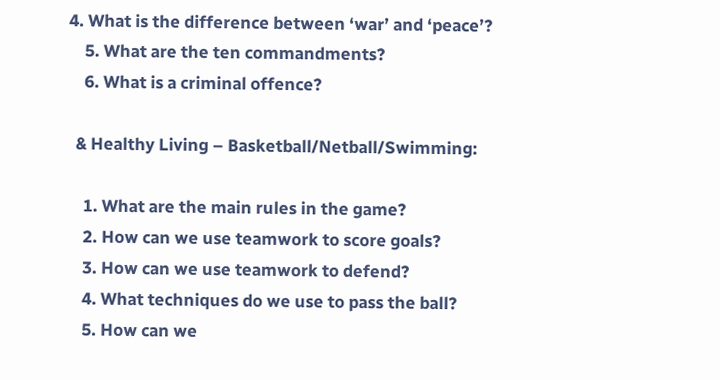4. What is the difference between ‘war’ and ‘peace’?
    5. What are the ten commandments?
    6. What is a criminal offence?

  & Healthy Living – Basketball/Netball/Swimming:

    1. What are the main rules in the game?
    2. How can we use teamwork to score goals?
    3. How can we use teamwork to defend?
    4. What techniques do we use to pass the ball?
    5. How can we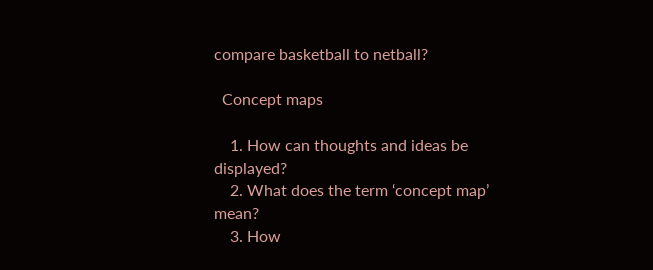compare basketball to netball?

  Concept maps

    1. How can thoughts and ideas be displayed?
    2. What does the term ‘concept map’ mean?
    3. How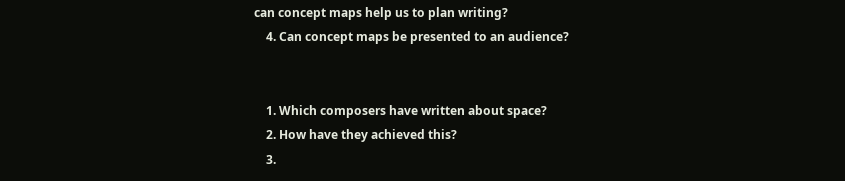can concept maps help us to plan writing?
    4. Can concept maps be presented to an audience?


    1. Which composers have written about space?
    2. How have they achieved this?
    3.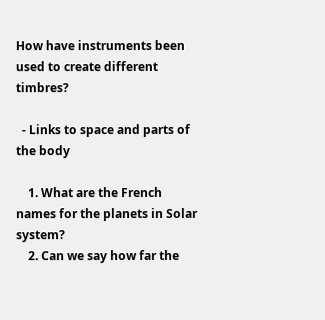How have instruments been used to create different timbres?

  - Links to space and parts of the body

    1. What are the French names for the planets in Solar system?
    2. Can we say how far the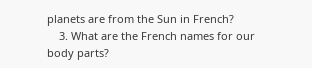planets are from the Sun in French?
    3. What are the French names for our body parts?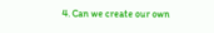4. Can we create our own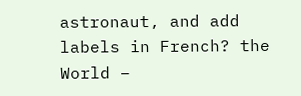astronaut, and add labels in French? the World –